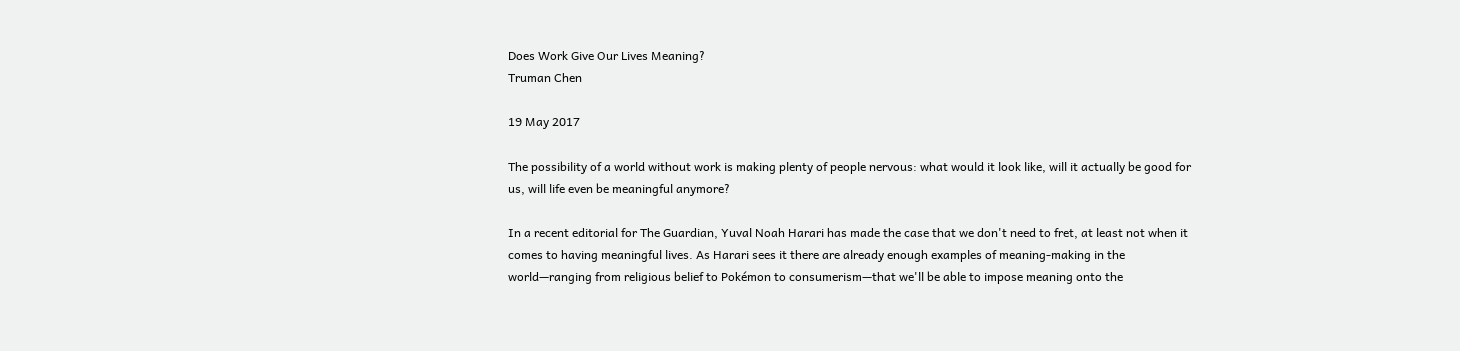Does Work Give Our Lives Meaning?
Truman Chen

19 May 2017

The possibility of a world without work is making plenty of people nervous: what would it look like, will it actually be good for us, will life even be meaningful anymore?

In a recent editorial for The Guardian, Yuval Noah Harari has made the case that we don't need to fret, at least not when it comes to having meaningful lives. As Harari sees it there are already enough examples of meaning-making in the world—ranging from religious belief to Pokémon to consumerism—that we'll be able to impose meaning onto the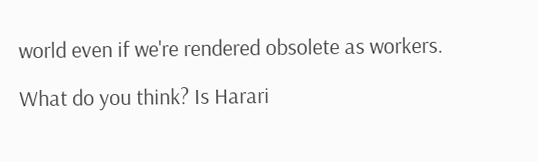world even if we're rendered obsolete as workers.

What do you think? Is Harari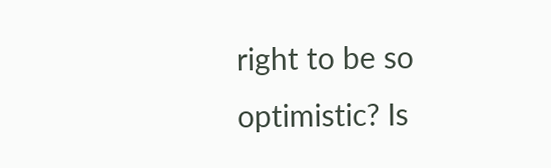right to be so optimistic? Is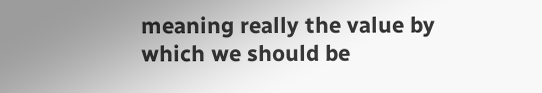meaning really the value by which we should be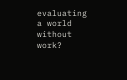evaluating a world without work?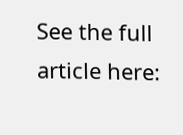See the full article here: